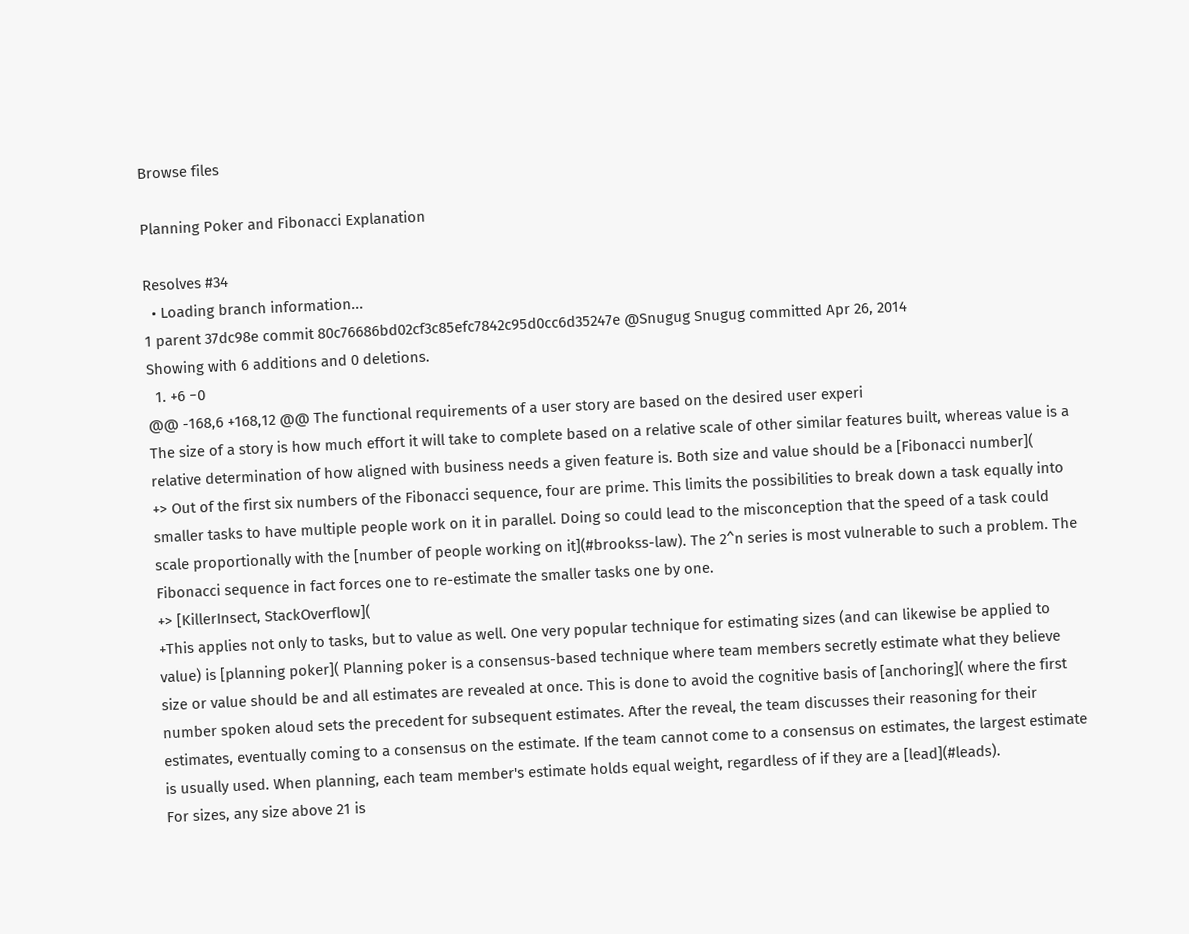Browse files

Planning Poker and Fibonacci Explanation

Resolves #34
  • Loading branch information...
1 parent 37dc98e commit 80c76686bd02cf3c85efc7842c95d0cc6d35247e @Snugug Snugug committed Apr 26, 2014
Showing with 6 additions and 0 deletions.
  1. +6 −0
@@ -168,6 +168,12 @@ The functional requirements of a user story are based on the desired user experi
The size of a story is how much effort it will take to complete based on a relative scale of other similar features built, whereas value is a relative determination of how aligned with business needs a given feature is. Both size and value should be a [Fibonacci number](
+> Out of the first six numbers of the Fibonacci sequence, four are prime. This limits the possibilities to break down a task equally into smaller tasks to have multiple people work on it in parallel. Doing so could lead to the misconception that the speed of a task could scale proportionally with the [number of people working on it](#brookss-law). The 2^n series is most vulnerable to such a problem. The Fibonacci sequence in fact forces one to re-estimate the smaller tasks one by one.
+> [KillerInsect, StackOverflow](
+This applies not only to tasks, but to value as well. One very popular technique for estimating sizes (and can likewise be applied to value) is [planning poker]( Planning poker is a consensus-based technique where team members secretly estimate what they believe size or value should be and all estimates are revealed at once. This is done to avoid the cognitive basis of [anchoring]( where the first number spoken aloud sets the precedent for subsequent estimates. After the reveal, the team discusses their reasoning for their estimates, eventually coming to a consensus on the estimate. If the team cannot come to a consensus on estimates, the largest estimate is usually used. When planning, each team member's estimate holds equal weight, regardless of if they are a [lead](#leads).
For sizes, any size above 21 is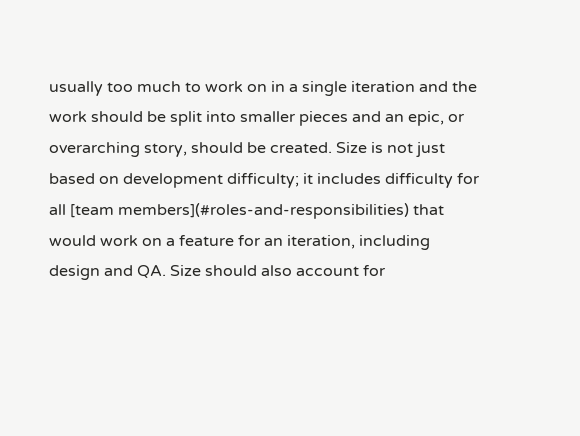usually too much to work on in a single iteration and the work should be split into smaller pieces and an epic, or overarching story, should be created. Size is not just based on development difficulty; it includes difficulty for all [team members](#roles-and-responsibilities) that would work on a feature for an iteration, including design and QA. Size should also account for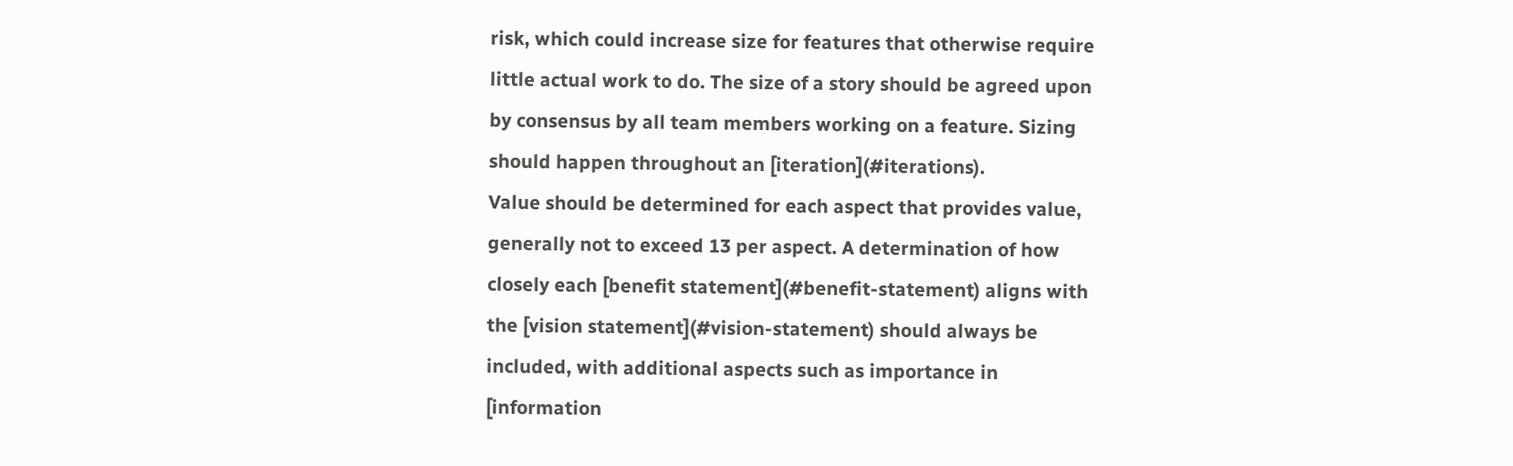risk, which could increase size for features that otherwise require little actual work to do. The size of a story should be agreed upon by consensus by all team members working on a feature. Sizing should happen throughout an [iteration](#iterations).
Value should be determined for each aspect that provides value, generally not to exceed 13 per aspect. A determination of how closely each [benefit statement](#benefit-statement) aligns with the [vision statement](#vision-statement) should always be included, with additional aspects such as importance in [information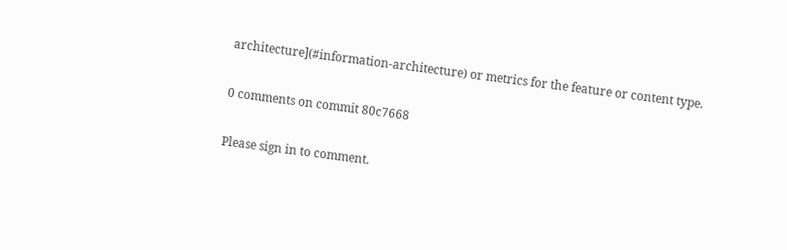architecture](#information-architecture) or metrics for the feature or content type.

0 comments on commit 80c7668

Please sign in to comment.